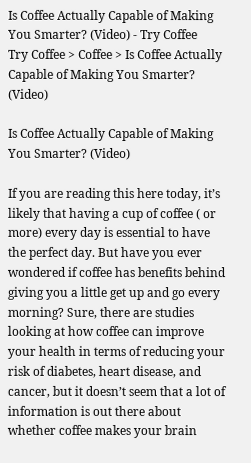Is Coffee Actually Capable of Making You Smarter? (Video) - Try Coffee
Try Coffee > Coffee > Is Coffee Actually Capable of Making You Smarter? (Video)

Is Coffee Actually Capable of Making You Smarter? (Video)

If you are reading this here today, it’s likely that having a cup of coffee ( or more) every day is essential to have the perfect day. But have you ever wondered if coffee has benefits behind giving you a little get up and go every morning? Sure, there are studies looking at how coffee can improve your health in terms of reducing your risk of diabetes, heart disease, and cancer, but it doesn’t seem that a lot of information is out there about whether coffee makes your brain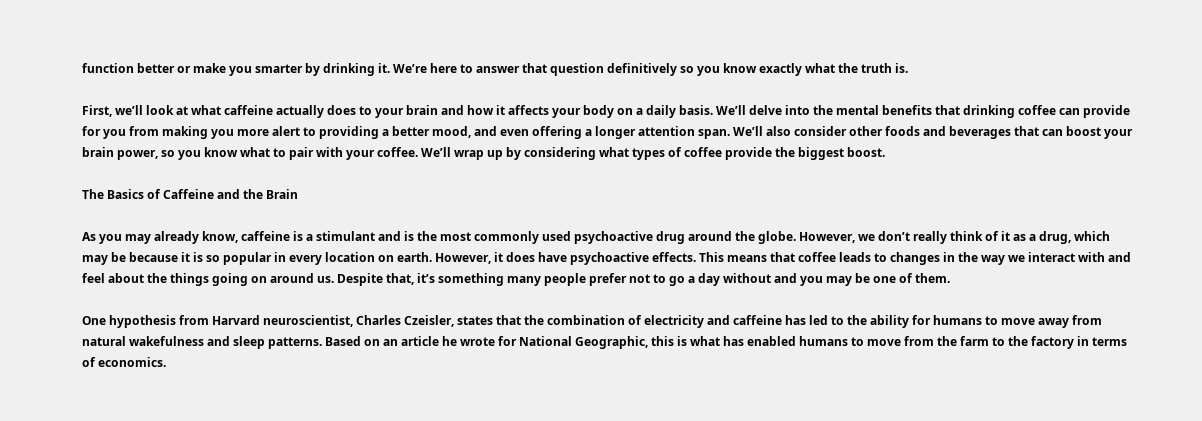function better or make you smarter by drinking it. We’re here to answer that question definitively so you know exactly what the truth is.

First, we’ll look at what caffeine actually does to your brain and how it affects your body on a daily basis. We’ll delve into the mental benefits that drinking coffee can provide for you from making you more alert to providing a better mood, and even offering a longer attention span. We’ll also consider other foods and beverages that can boost your brain power, so you know what to pair with your coffee. We’ll wrap up by considering what types of coffee provide the biggest boost.

The Basics of Caffeine and the Brain

As you may already know, caffeine is a stimulant and is the most commonly used psychoactive drug around the globe. However, we don’t really think of it as a drug, which may be because it is so popular in every location on earth. However, it does have psychoactive effects. This means that coffee leads to changes in the way we interact with and feel about the things going on around us. Despite that, it’s something many people prefer not to go a day without and you may be one of them.

One hypothesis from Harvard neuroscientist, Charles Czeisler, states that the combination of electricity and caffeine has led to the ability for humans to move away from natural wakefulness and sleep patterns. Based on an article he wrote for National Geographic, this is what has enabled humans to move from the farm to the factory in terms of economics.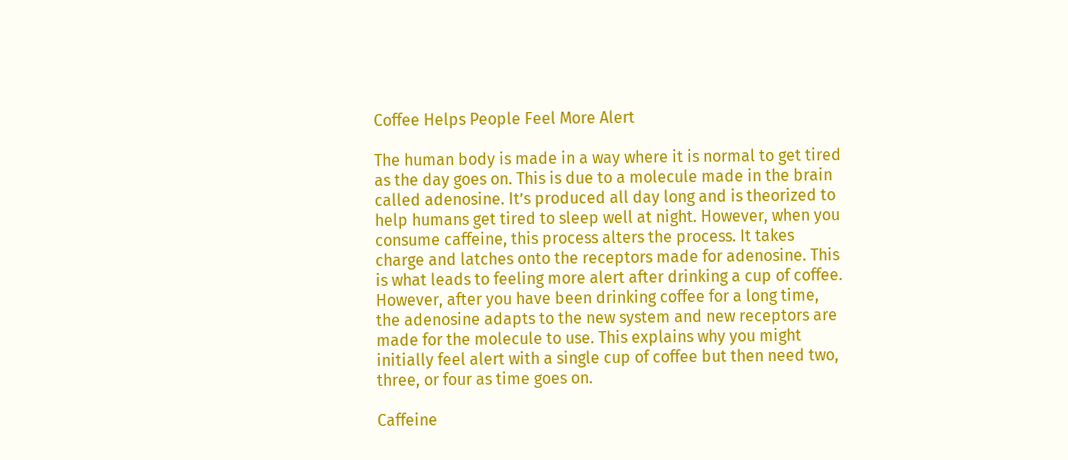Coffee Helps People Feel More Alert

The human body is made in a way where it is normal to get tired as the day goes on. This is due to a molecule made in the brain called adenosine. It’s produced all day long and is theorized to help humans get tired to sleep well at night. However, when you consume caffeine, this process alters the process. It takes charge and latches onto the receptors made for adenosine. This is what leads to feeling more alert after drinking a cup of coffee. However, after you have been drinking coffee for a long time, the adenosine adapts to the new system and new receptors are made for the molecule to use. This explains why you might initially feel alert with a single cup of coffee but then need two, three, or four as time goes on.

Caffeine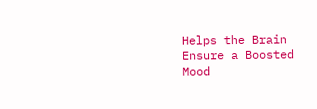Helps the Brain Ensure a Boosted Mood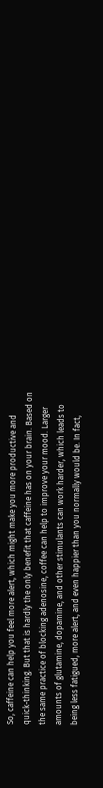So, caffeine can help you feel more alert, which might make you more productive and quick-thinking. But that is hardly the only benefit that caffeine has on your brain. Based on the same practice of blocking adenosine, coffee can help to improve your mood. Larger amounts of glutamine, dopamine, and other stimulants can work harder, which leads to being less fatigued, more alert, and even happier than you normally would be. In fact,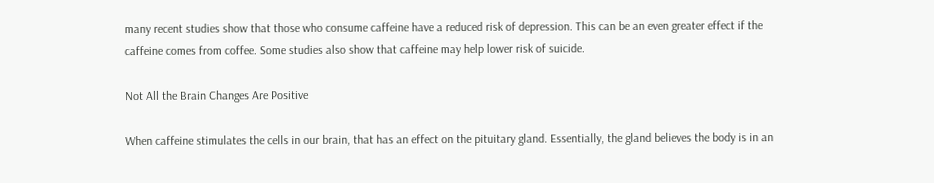many recent studies show that those who consume caffeine have a reduced risk of depression. This can be an even greater effect if the caffeine comes from coffee. Some studies also show that caffeine may help lower risk of suicide.

Not All the Brain Changes Are Positive

When caffeine stimulates the cells in our brain, that has an effect on the pituitary gland. Essentially, the gland believes the body is in an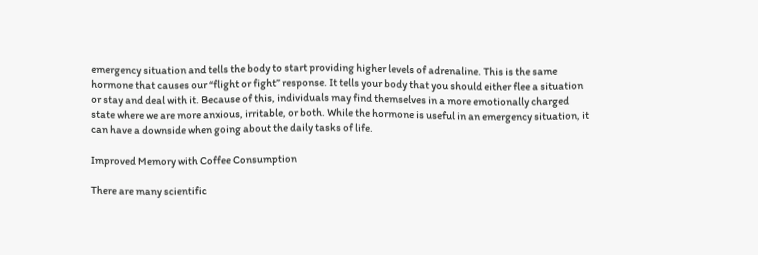emergency situation and tells the body to start providing higher levels of adrenaline. This is the same hormone that causes our “flight or fight” response. It tells your body that you should either flee a situation or stay and deal with it. Because of this, individuals may find themselves in a more emotionally charged state where we are more anxious, irritable, or both. While the hormone is useful in an emergency situation, it can have a downside when going about the daily tasks of life.

Improved Memory with Coffee Consumption

There are many scientific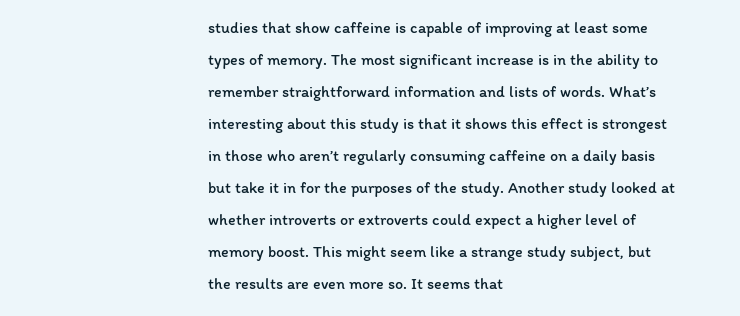studies that show caffeine is capable of improving at least some types of memory. The most significant increase is in the ability to remember straightforward information and lists of words. What’s interesting about this study is that it shows this effect is strongest in those who aren’t regularly consuming caffeine on a daily basis but take it in for the purposes of the study. Another study looked at whether introverts or extroverts could expect a higher level of memory boost. This might seem like a strange study subject, but the results are even more so. It seems that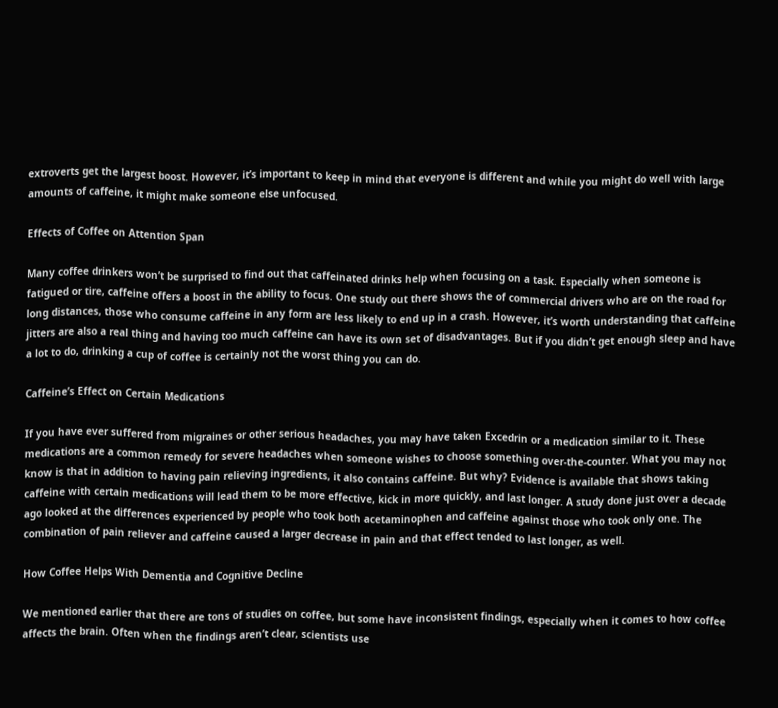extroverts get the largest boost. However, it’s important to keep in mind that everyone is different and while you might do well with large amounts of caffeine, it might make someone else unfocused.

Effects of Coffee on Attention Span

Many coffee drinkers won’t be surprised to find out that caffeinated drinks help when focusing on a task. Especially when someone is fatigued or tire, caffeine offers a boost in the ability to focus. One study out there shows the of commercial drivers who are on the road for long distances, those who consume caffeine in any form are less likely to end up in a crash. However, it’s worth understanding that caffeine jitters are also a real thing and having too much caffeine can have its own set of disadvantages. But if you didn’t get enough sleep and have a lot to do, drinking a cup of coffee is certainly not the worst thing you can do.

Caffeine’s Effect on Certain Medications

If you have ever suffered from migraines or other serious headaches, you may have taken Excedrin or a medication similar to it. These medications are a common remedy for severe headaches when someone wishes to choose something over-the-counter. What you may not know is that in addition to having pain relieving ingredients, it also contains caffeine. But why? Evidence is available that shows taking caffeine with certain medications will lead them to be more effective, kick in more quickly, and last longer. A study done just over a decade ago looked at the differences experienced by people who took both acetaminophen and caffeine against those who took only one. The combination of pain reliever and caffeine caused a larger decrease in pain and that effect tended to last longer, as well.

How Coffee Helps With Dementia and Cognitive Decline

We mentioned earlier that there are tons of studies on coffee, but some have inconsistent findings, especially when it comes to how coffee affects the brain. Often when the findings aren’t clear, scientists use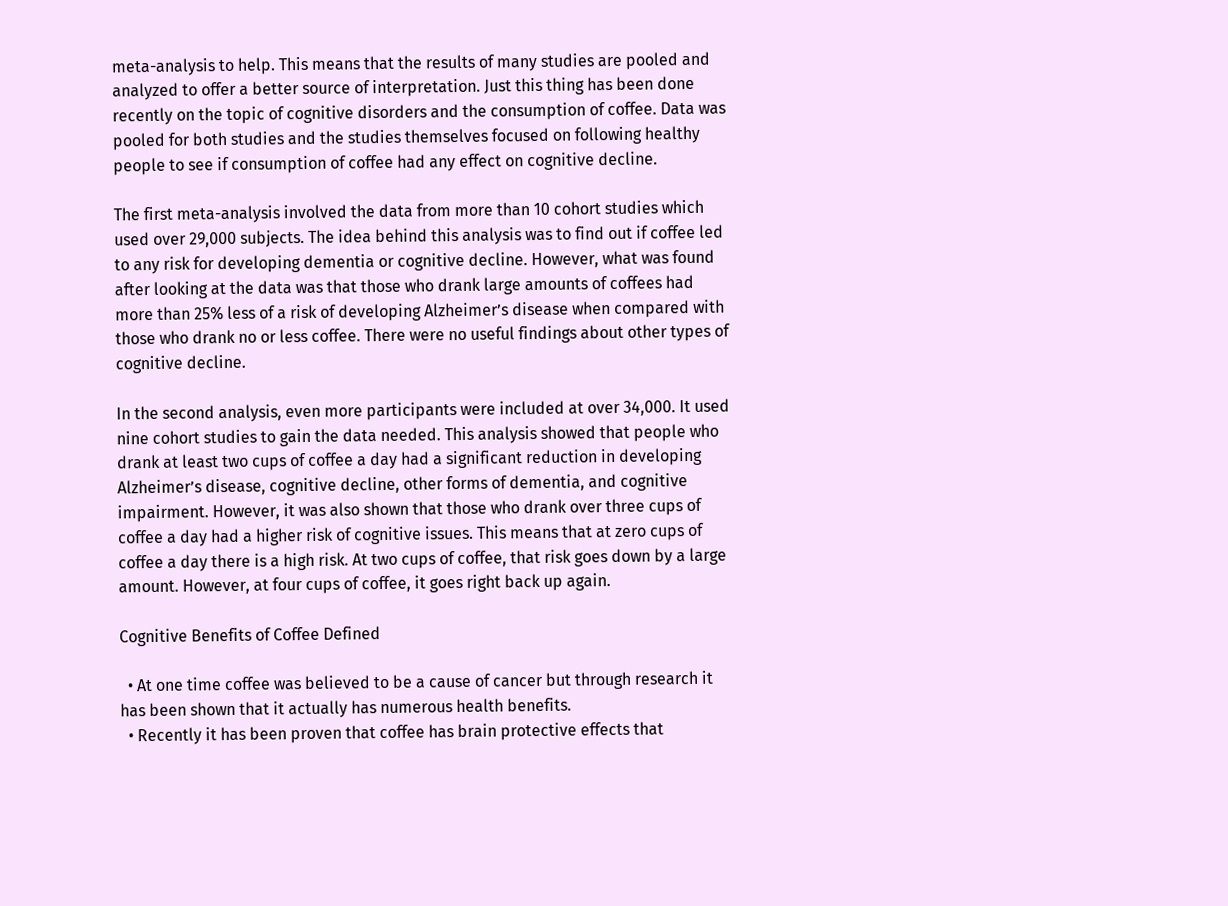meta-analysis to help. This means that the results of many studies are pooled and analyzed to offer a better source of interpretation. Just this thing has been done recently on the topic of cognitive disorders and the consumption of coffee. Data was pooled for both studies and the studies themselves focused on following healthy people to see if consumption of coffee had any effect on cognitive decline.

The first meta-analysis involved the data from more than 10 cohort studies which used over 29,000 subjects. The idea behind this analysis was to find out if coffee led to any risk for developing dementia or cognitive decline. However, what was found after looking at the data was that those who drank large amounts of coffees had more than 25% less of a risk of developing Alzheimer’s disease when compared with those who drank no or less coffee. There were no useful findings about other types of cognitive decline.

In the second analysis, even more participants were included at over 34,000. It used nine cohort studies to gain the data needed. This analysis showed that people who drank at least two cups of coffee a day had a significant reduction in developing Alzheimer’s disease, cognitive decline, other forms of dementia, and cognitive impairment. However, it was also shown that those who drank over three cups of coffee a day had a higher risk of cognitive issues. This means that at zero cups of coffee a day there is a high risk. At two cups of coffee, that risk goes down by a large amount. However, at four cups of coffee, it goes right back up again.

Cognitive Benefits of Coffee Defined

  • At one time coffee was believed to be a cause of cancer but through research it has been shown that it actually has numerous health benefits.
  • Recently it has been proven that coffee has brain protective effects that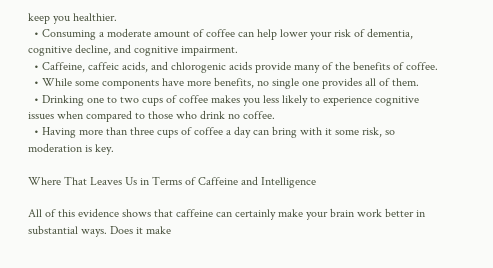keep you healthier.
  • Consuming a moderate amount of coffee can help lower your risk of dementia, cognitive decline, and cognitive impairment.
  • Caffeine, caffeic acids, and chlorogenic acids provide many of the benefits of coffee.
  • While some components have more benefits, no single one provides all of them.
  • Drinking one to two cups of coffee makes you less likely to experience cognitive issues when compared to those who drink no coffee.
  • Having more than three cups of coffee a day can bring with it some risk, so moderation is key.

Where That Leaves Us in Terms of Caffeine and Intelligence

All of this evidence shows that caffeine can certainly make your brain work better in substantial ways. Does it make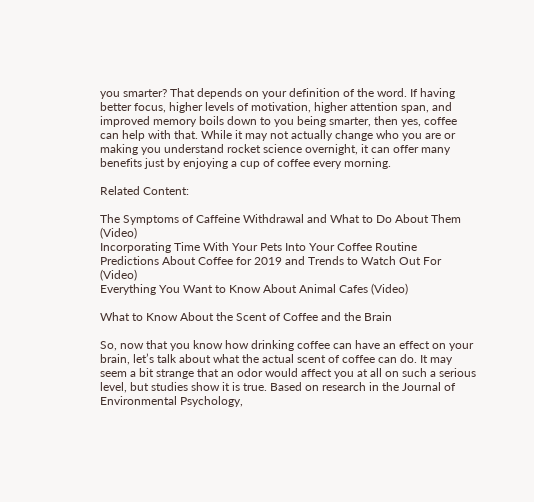you smarter? That depends on your definition of the word. If having better focus, higher levels of motivation, higher attention span, and improved memory boils down to you being smarter, then yes, coffee can help with that. While it may not actually change who you are or making you understand rocket science overnight, it can offer many benefits just by enjoying a cup of coffee every morning.

Related Content:

The Symptoms of Caffeine Withdrawal and What to Do About Them (Video)
Incorporating Time With Your Pets Into Your Coffee Routine
Predictions About Coffee for 2019 and Trends to Watch Out For (Video)
Everything You Want to Know About Animal Cafes (Video)

What to Know About the Scent of Coffee and the Brain

So, now that you know how drinking coffee can have an effect on your brain, let’s talk about what the actual scent of coffee can do. It may seem a bit strange that an odor would affect you at all on such a serious level, but studies show it is true. Based on research in the Journal of Environmental Psychology,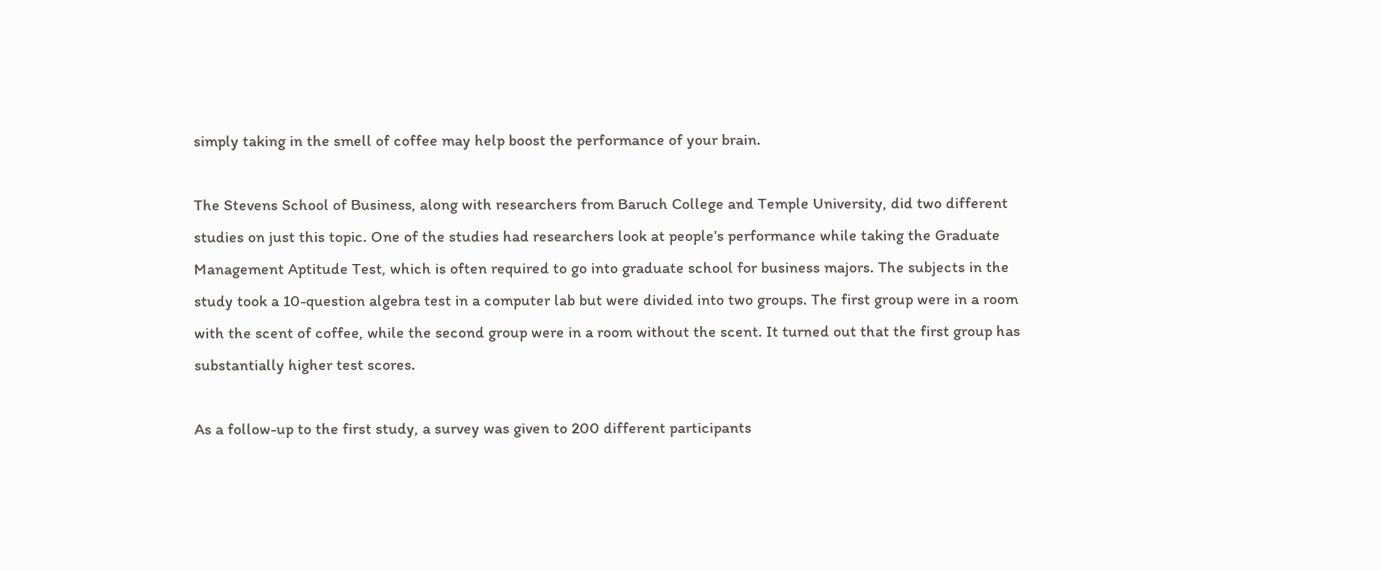simply taking in the smell of coffee may help boost the performance of your brain.

The Stevens School of Business, along with researchers from Baruch College and Temple University, did two different studies on just this topic. One of the studies had researchers look at people’s performance while taking the Graduate Management Aptitude Test, which is often required to go into graduate school for business majors. The subjects in the study took a 10-question algebra test in a computer lab but were divided into two groups. The first group were in a room with the scent of coffee, while the second group were in a room without the scent. It turned out that the first group has substantially higher test scores.

As a follow-up to the first study, a survey was given to 200 different participants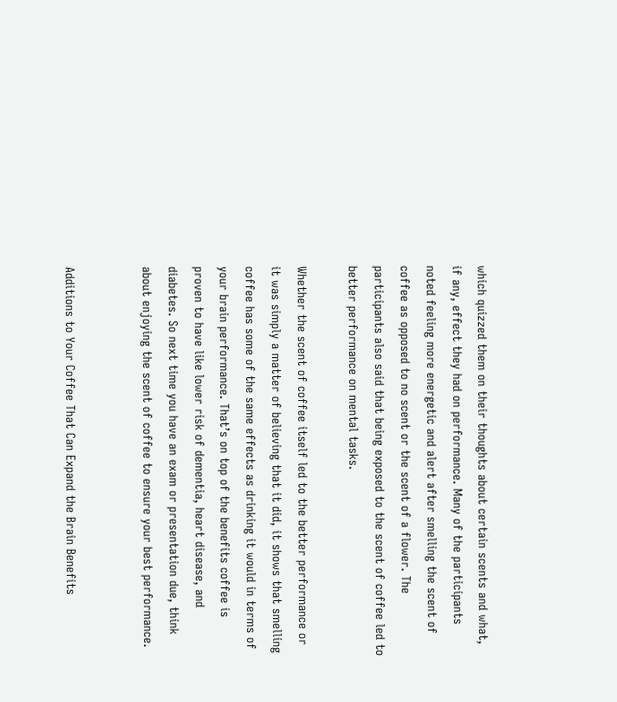which quizzed them on their thoughts about certain scents and what, if any, effect they had on performance. Many of the participants noted feeling more energetic and alert after smelling the scent of coffee as opposed to no scent or the scent of a flower. The participants also said that being exposed to the scent of coffee led to better performance on mental tasks.

Whether the scent of coffee itself led to the better performance or it was simply a matter of believing that it did, it shows that smelling coffee has some of the same effects as drinking it would in terms of your brain performance. That’s on top of the benefits coffee is proven to have like lower risk of dementia, heart disease, and diabetes. So next time you have an exam or presentation due, think about enjoying the scent of coffee to ensure your best performance.


Additions to Your Coffee That Can Expand the Brain Benefits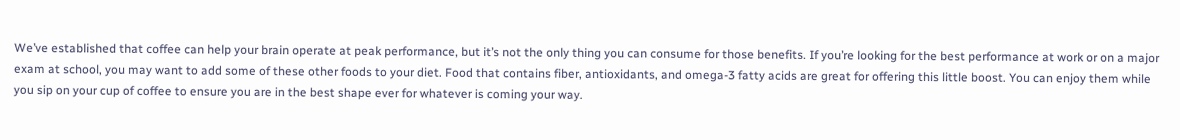We’ve established that coffee can help your brain operate at peak performance, but it’s not the only thing you can consume for those benefits. If you’re looking for the best performance at work or on a major exam at school, you may want to add some of these other foods to your diet. Food that contains fiber, antioxidants, and omega-3 fatty acids are great for offering this little boost. You can enjoy them while you sip on your cup of coffee to ensure you are in the best shape ever for whatever is coming your way.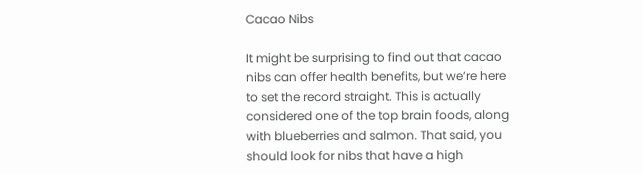Cacao Nibs

It might be surprising to find out that cacao nibs can offer health benefits, but we’re here to set the record straight. This is actually considered one of the top brain foods, along with blueberries and salmon. That said, you should look for nibs that have a high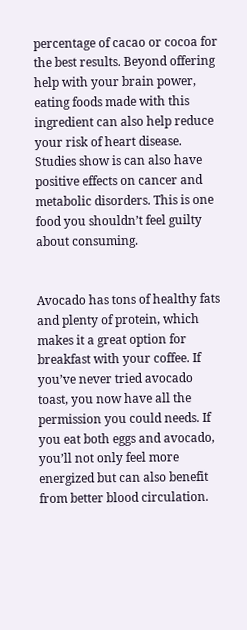percentage of cacao or cocoa for the best results. Beyond offering help with your brain power, eating foods made with this ingredient can also help reduce your risk of heart disease. Studies show is can also have positive effects on cancer and metabolic disorders. This is one food you shouldn’t feel guilty about consuming.


Avocado has tons of healthy fats and plenty of protein, which makes it a great option for breakfast with your coffee. If you’ve never tried avocado toast, you now have all the permission you could needs. If you eat both eggs and avocado, you’ll not only feel more energized but can also benefit from better blood circulation.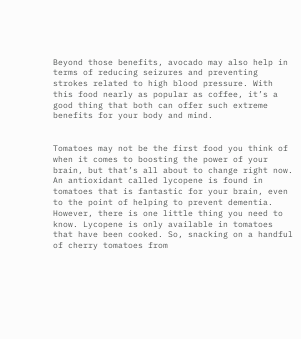Beyond those benefits, avocado may also help in terms of reducing seizures and preventing strokes related to high blood pressure. With this food nearly as popular as coffee, it’s a good thing that both can offer such extreme benefits for your body and mind.


Tomatoes may not be the first food you think of when it comes to boosting the power of your brain, but that’s all about to change right now. An antioxidant called lycopene is found in tomatoes that is fantastic for your brain, even to the point of helping to prevent dementia. However, there is one little thing you need to know. Lycopene is only available in tomatoes that have been cooked. So, snacking on a handful of cherry tomatoes from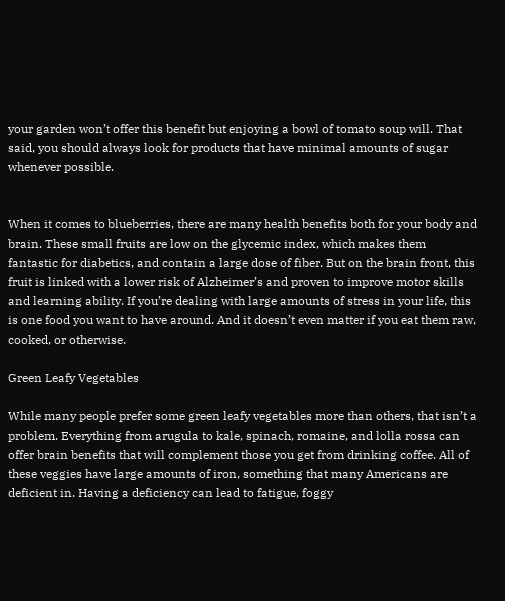your garden won’t offer this benefit but enjoying a bowl of tomato soup will. That said, you should always look for products that have minimal amounts of sugar whenever possible.


When it comes to blueberries, there are many health benefits both for your body and brain. These small fruits are low on the glycemic index, which makes them fantastic for diabetics, and contain a large dose of fiber. But on the brain front, this fruit is linked with a lower risk of Alzheimer’s and proven to improve motor skills and learning ability. If you’re dealing with large amounts of stress in your life, this is one food you want to have around. And it doesn’t even matter if you eat them raw, cooked, or otherwise.

Green Leafy Vegetables

While many people prefer some green leafy vegetables more than others, that isn’t a problem. Everything from arugula to kale, spinach, romaine, and lolla rossa can offer brain benefits that will complement those you get from drinking coffee. All of these veggies have large amounts of iron, something that many Americans are deficient in. Having a deficiency can lead to fatigue, foggy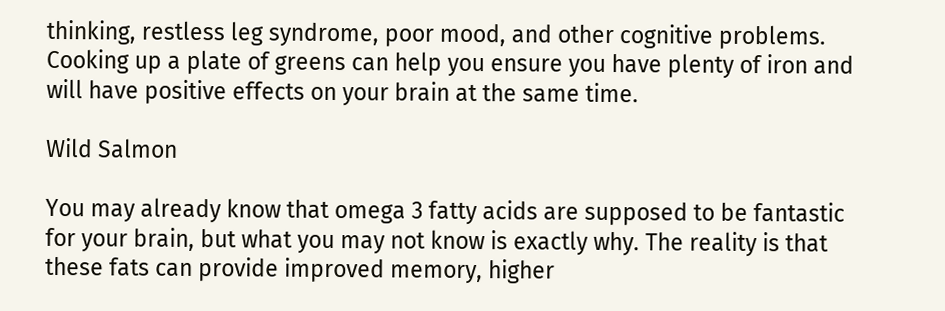thinking, restless leg syndrome, poor mood, and other cognitive problems. Cooking up a plate of greens can help you ensure you have plenty of iron and will have positive effects on your brain at the same time.

Wild Salmon

You may already know that omega 3 fatty acids are supposed to be fantastic for your brain, but what you may not know is exactly why. The reality is that these fats can provide improved memory, higher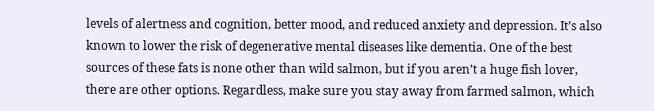levels of alertness and cognition, better mood, and reduced anxiety and depression. It’s also known to lower the risk of degenerative mental diseases like dementia. One of the best sources of these fats is none other than wild salmon, but if you aren’t a huge fish lover, there are other options. Regardless, make sure you stay away from farmed salmon, which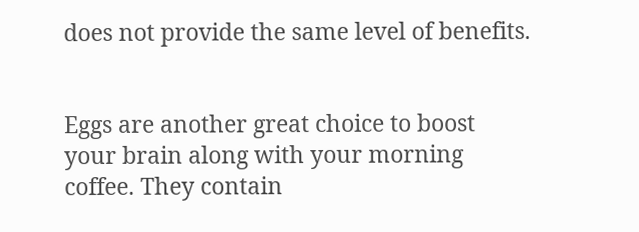does not provide the same level of benefits.


Eggs are another great choice to boost your brain along with your morning coffee. They contain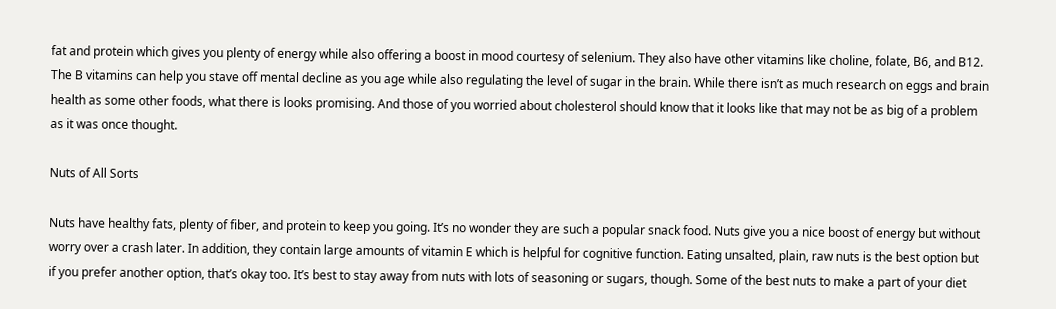fat and protein which gives you plenty of energy while also offering a boost in mood courtesy of selenium. They also have other vitamins like choline, folate, B6, and B12. The B vitamins can help you stave off mental decline as you age while also regulating the level of sugar in the brain. While there isn’t as much research on eggs and brain health as some other foods, what there is looks promising. And those of you worried about cholesterol should know that it looks like that may not be as big of a problem as it was once thought.

Nuts of All Sorts

Nuts have healthy fats, plenty of fiber, and protein to keep you going. It’s no wonder they are such a popular snack food. Nuts give you a nice boost of energy but without worry over a crash later. In addition, they contain large amounts of vitamin E which is helpful for cognitive function. Eating unsalted, plain, raw nuts is the best option but if you prefer another option, that’s okay too. It’s best to stay away from nuts with lots of seasoning or sugars, though. Some of the best nuts to make a part of your diet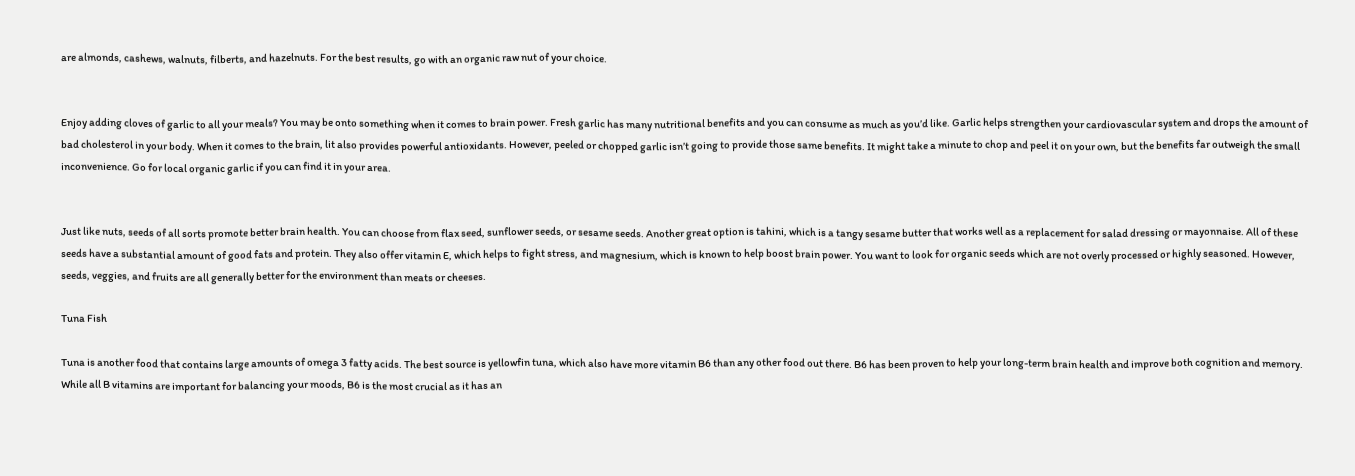are almonds, cashews, walnuts, filberts, and hazelnuts. For the best results, go with an organic raw nut of your choice.


Enjoy adding cloves of garlic to all your meals? You may be onto something when it comes to brain power. Fresh garlic has many nutritional benefits and you can consume as much as you’d like. Garlic helps strengthen your cardiovascular system and drops the amount of bad cholesterol in your body. When it comes to the brain, lit also provides powerful antioxidants. However, peeled or chopped garlic isn’t going to provide those same benefits. It might take a minute to chop and peel it on your own, but the benefits far outweigh the small inconvenience. Go for local organic garlic if you can find it in your area.


Just like nuts, seeds of all sorts promote better brain health. You can choose from flax seed, sunflower seeds, or sesame seeds. Another great option is tahini, which is a tangy sesame butter that works well as a replacement for salad dressing or mayonnaise. All of these seeds have a substantial amount of good fats and protein. They also offer vitamin E, which helps to fight stress, and magnesium, which is known to help boost brain power. You want to look for organic seeds which are not overly processed or highly seasoned. However, seeds, veggies, and fruits are all generally better for the environment than meats or cheeses.

Tuna Fish

Tuna is another food that contains large amounts of omega 3 fatty acids. The best source is yellowfin tuna, which also have more vitamin B6 than any other food out there. B6 has been proven to help your long-term brain health and improve both cognition and memory. While all B vitamins are important for balancing your moods, B6 is the most crucial as it has an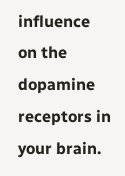influence on the dopamine receptors in your brain.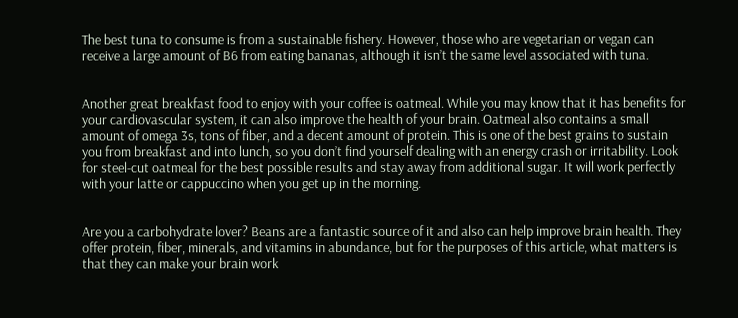The best tuna to consume is from a sustainable fishery. However, those who are vegetarian or vegan can receive a large amount of B6 from eating bananas, although it isn’t the same level associated with tuna.


Another great breakfast food to enjoy with your coffee is oatmeal. While you may know that it has benefits for your cardiovascular system, it can also improve the health of your brain. Oatmeal also contains a small amount of omega 3s, tons of fiber, and a decent amount of protein. This is one of the best grains to sustain you from breakfast and into lunch, so you don’t find yourself dealing with an energy crash or irritability. Look for steel-cut oatmeal for the best possible results and stay away from additional sugar. It will work perfectly with your latte or cappuccino when you get up in the morning.


Are you a carbohydrate lover? Beans are a fantastic source of it and also can help improve brain health. They offer protein, fiber, minerals, and vitamins in abundance, but for the purposes of this article, what matters is that they can make your brain work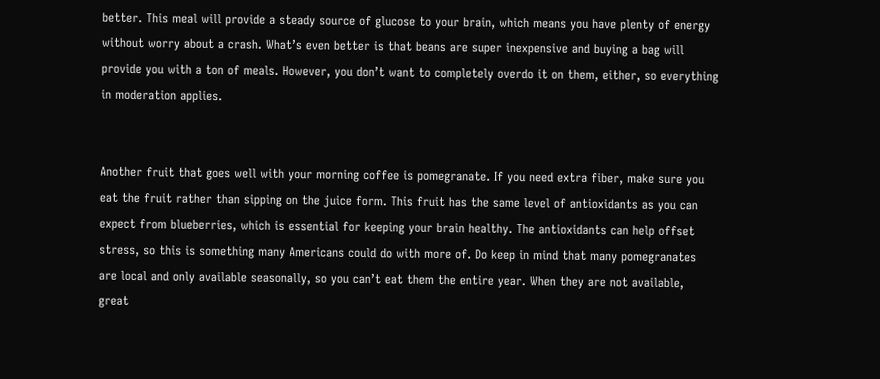better. This meal will provide a steady source of glucose to your brain, which means you have plenty of energy without worry about a crash. What’s even better is that beans are super inexpensive and buying a bag will provide you with a ton of meals. However, you don’t want to completely overdo it on them, either, so everything in moderation applies.


Another fruit that goes well with your morning coffee is pomegranate. If you need extra fiber, make sure you eat the fruit rather than sipping on the juice form. This fruit has the same level of antioxidants as you can expect from blueberries, which is essential for keeping your brain healthy. The antioxidants can help offset stress, so this is something many Americans could do with more of. Do keep in mind that many pomegranates are local and only available seasonally, so you can’t eat them the entire year. When they are not available, great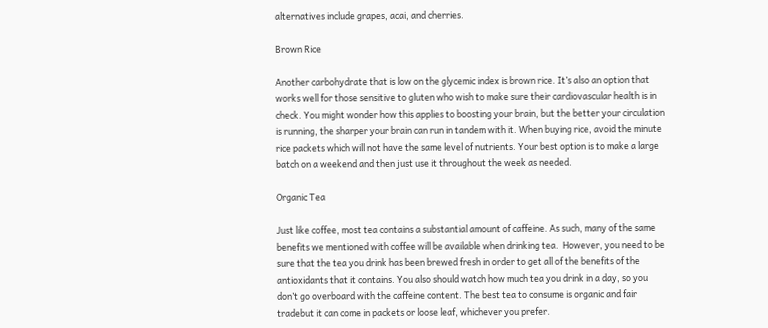alternatives include grapes, acai, and cherries.

Brown Rice

Another carbohydrate that is low on the glycemic index is brown rice. It’s also an option that works well for those sensitive to gluten who wish to make sure their cardiovascular health is in check. You might wonder how this applies to boosting your brain, but the better your circulation is running, the sharper your brain can run in tandem with it. When buying rice, avoid the minute rice packets which will not have the same level of nutrients. Your best option is to make a large batch on a weekend and then just use it throughout the week as needed.

Organic Tea

Just like coffee, most tea contains a substantial amount of caffeine. As such, many of the same benefits we mentioned with coffee will be available when drinking tea.  However, you need to be sure that the tea you drink has been brewed fresh in order to get all of the benefits of the antioxidants that it contains. You also should watch how much tea you drink in a day, so you don’t go overboard with the caffeine content. The best tea to consume is organic and fair tradebut it can come in packets or loose leaf, whichever you prefer.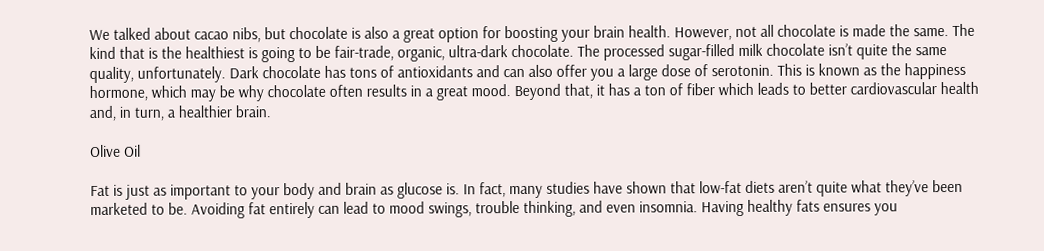We talked about cacao nibs, but chocolate is also a great option for boosting your brain health. However, not all chocolate is made the same. The kind that is the healthiest is going to be fair-trade, organic, ultra-dark chocolate. The processed sugar-filled milk chocolate isn’t quite the same quality, unfortunately. Dark chocolate has tons of antioxidants and can also offer you a large dose of serotonin. This is known as the happiness hormone, which may be why chocolate often results in a great mood. Beyond that, it has a ton of fiber which leads to better cardiovascular health and, in turn, a healthier brain.

Olive Oil

Fat is just as important to your body and brain as glucose is. In fact, many studies have shown that low-fat diets aren’t quite what they’ve been marketed to be. Avoiding fat entirely can lead to mood swings, trouble thinking, and even insomnia. Having healthy fats ensures you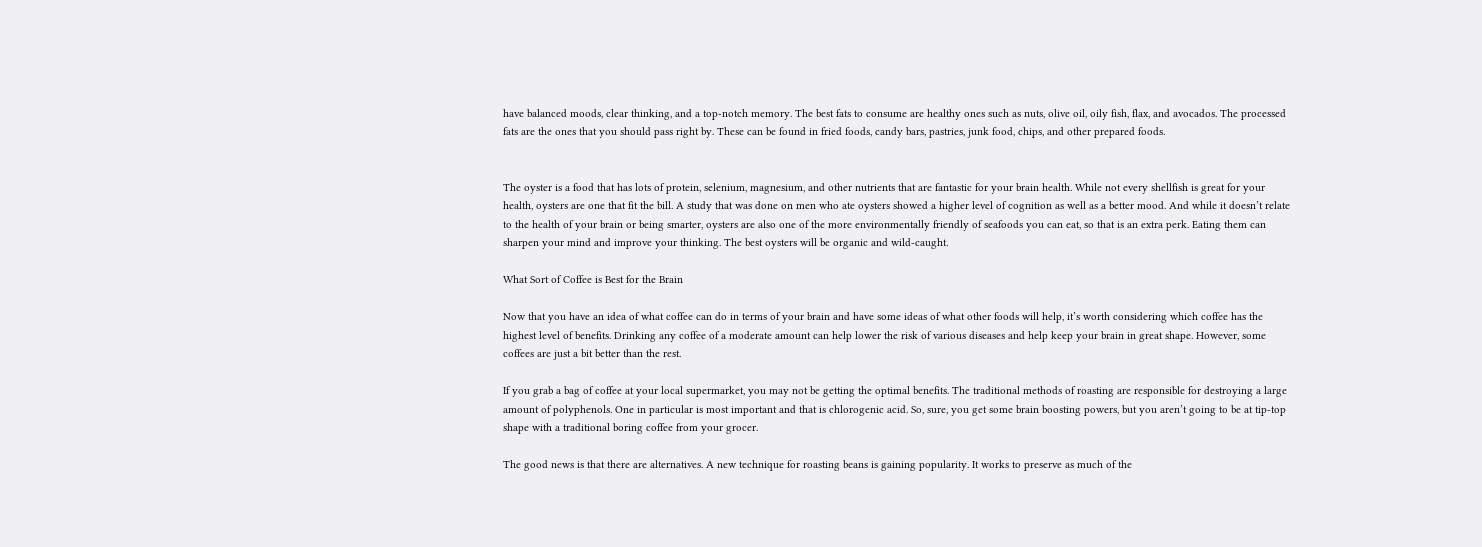have balanced moods, clear thinking, and a top-notch memory. The best fats to consume are healthy ones such as nuts, olive oil, oily fish, flax, and avocados. The processed fats are the ones that you should pass right by. These can be found in fried foods, candy bars, pastries, junk food, chips, and other prepared foods.


The oyster is a food that has lots of protein, selenium, magnesium, and other nutrients that are fantastic for your brain health. While not every shellfish is great for your health, oysters are one that fit the bill. A study that was done on men who ate oysters showed a higher level of cognition as well as a better mood. And while it doesn’t relate to the health of your brain or being smarter, oysters are also one of the more environmentally friendly of seafoods you can eat, so that is an extra perk. Eating them can sharpen your mind and improve your thinking. The best oysters will be organic and wild-caught.

What Sort of Coffee is Best for the Brain

Now that you have an idea of what coffee can do in terms of your brain and have some ideas of what other foods will help, it’s worth considering which coffee has the highest level of benefits. Drinking any coffee of a moderate amount can help lower the risk of various diseases and help keep your brain in great shape. However, some coffees are just a bit better than the rest.

If you grab a bag of coffee at your local supermarket, you may not be getting the optimal benefits. The traditional methods of roasting are responsible for destroying a large amount of polyphenols. One in particular is most important and that is chlorogenic acid. So, sure, you get some brain boosting powers, but you aren’t going to be at tip-top shape with a traditional boring coffee from your grocer.

The good news is that there are alternatives. A new technique for roasting beans is gaining popularity. It works to preserve as much of the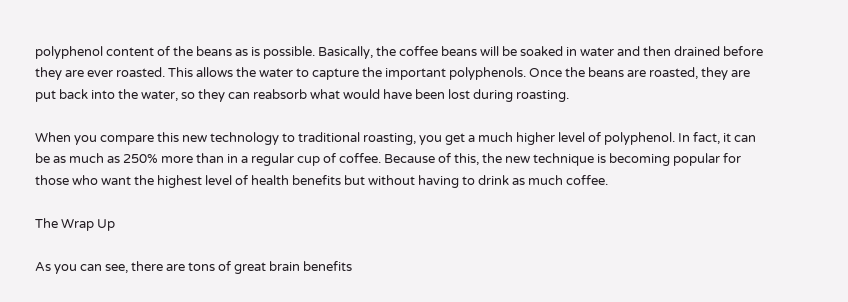polyphenol content of the beans as is possible. Basically, the coffee beans will be soaked in water and then drained before they are ever roasted. This allows the water to capture the important polyphenols. Once the beans are roasted, they are put back into the water, so they can reabsorb what would have been lost during roasting.

When you compare this new technology to traditional roasting, you get a much higher level of polyphenol. In fact, it can be as much as 250% more than in a regular cup of coffee. Because of this, the new technique is becoming popular for those who want the highest level of health benefits but without having to drink as much coffee.

The Wrap Up

As you can see, there are tons of great brain benefits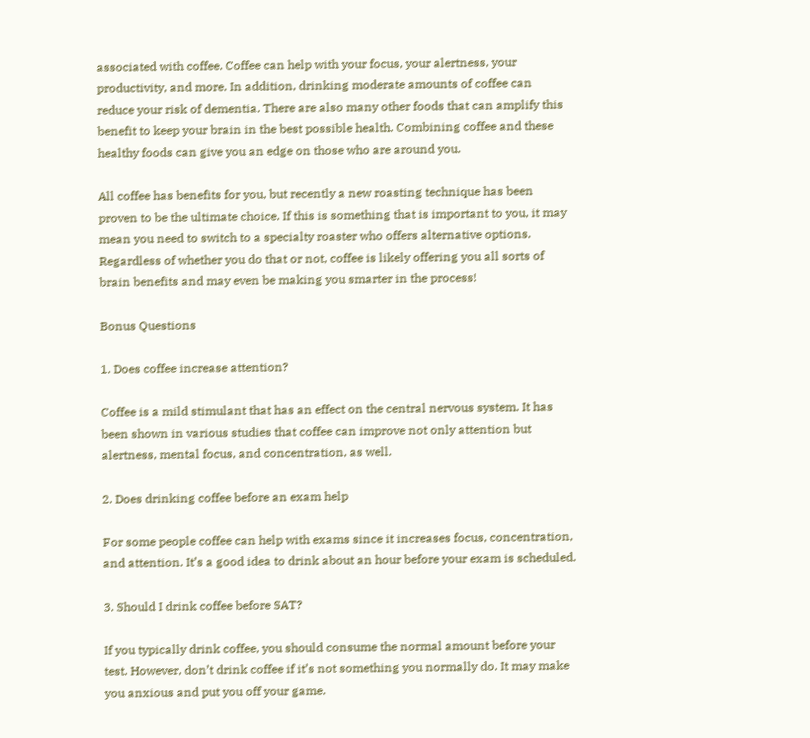associated with coffee. Coffee can help with your focus, your alertness, your productivity, and more. In addition, drinking moderate amounts of coffee can reduce your risk of dementia. There are also many other foods that can amplify this benefit to keep your brain in the best possible health. Combining coffee and these healthy foods can give you an edge on those who are around you.

All coffee has benefits for you, but recently a new roasting technique has been proven to be the ultimate choice. If this is something that is important to you, it may mean you need to switch to a specialty roaster who offers alternative options. Regardless of whether you do that or not, coffee is likely offering you all sorts of brain benefits and may even be making you smarter in the process!

Bonus Questions

1. Does coffee increase attention?

Coffee is a mild stimulant that has an effect on the central nervous system. It has been shown in various studies that coffee can improve not only attention but alertness, mental focus, and concentration, as well.

2. Does drinking coffee before an exam help

For some people coffee can help with exams since it increases focus, concentration, and attention. It’s a good idea to drink about an hour before your exam is scheduled.

3. Should I drink coffee before SAT?

If you typically drink coffee, you should consume the normal amount before your test. However, don’t drink coffee if it’s not something you normally do. It may make you anxious and put you off your game.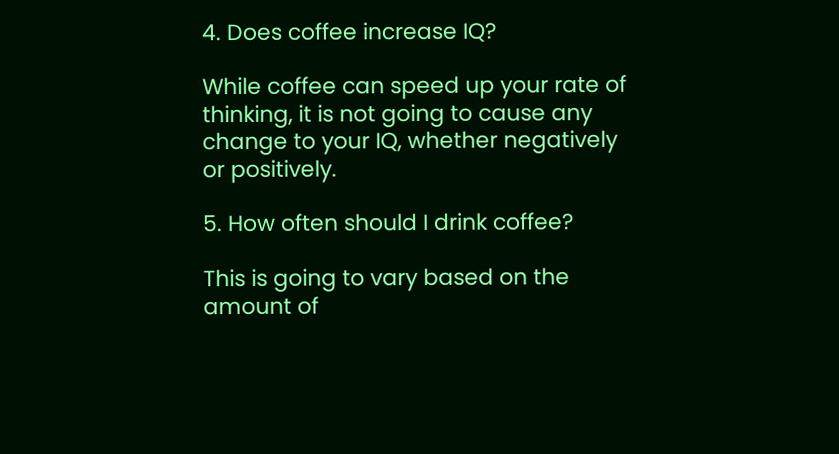4. Does coffee increase IQ?

While coffee can speed up your rate of thinking, it is not going to cause any change to your IQ, whether negatively or positively.

5. How often should I drink coffee?

This is going to vary based on the amount of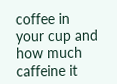coffee in your cup and how much caffeine it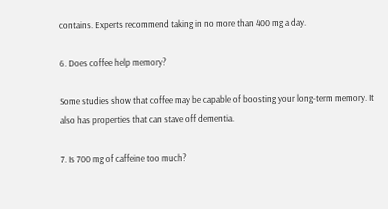contains. Experts recommend taking in no more than 400 mg a day.

6. Does coffee help memory?

Some studies show that coffee may be capable of boosting your long-term memory. It also has properties that can stave off dementia.

7. Is 700 mg of caffeine too much?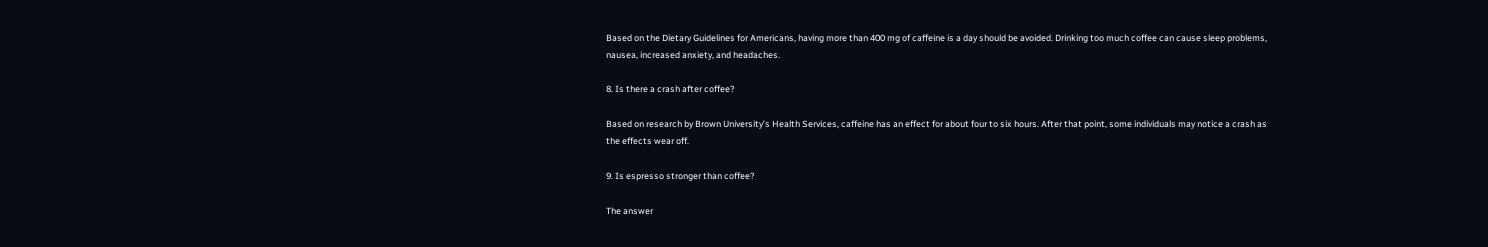Based on the Dietary Guidelines for Americans, having more than 400 mg of caffeine is a day should be avoided. Drinking too much coffee can cause sleep problems, nausea, increased anxiety, and headaches.

8. Is there a crash after coffee?

Based on research by Brown University’s Health Services, caffeine has an effect for about four to six hours. After that point, some individuals may notice a crash as the effects wear off.

9. Is espresso stronger than coffee?

The answer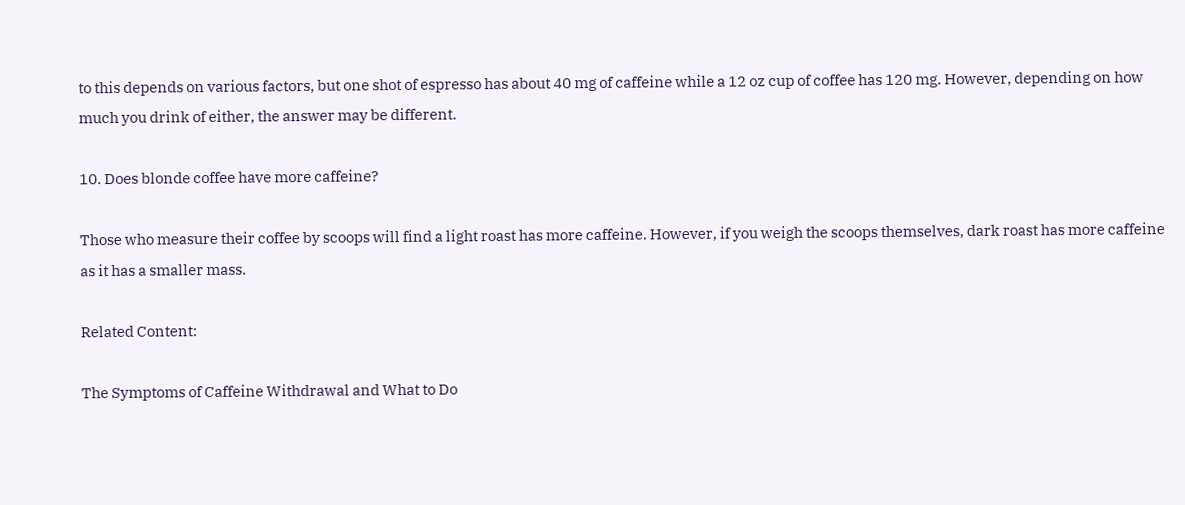to this depends on various factors, but one shot of espresso has about 40 mg of caffeine while a 12 oz cup of coffee has 120 mg. However, depending on how much you drink of either, the answer may be different.

10. Does blonde coffee have more caffeine?

Those who measure their coffee by scoops will find a light roast has more caffeine. However, if you weigh the scoops themselves, dark roast has more caffeine as it has a smaller mass.

Related Content:

The Symptoms of Caffeine Withdrawal and What to Do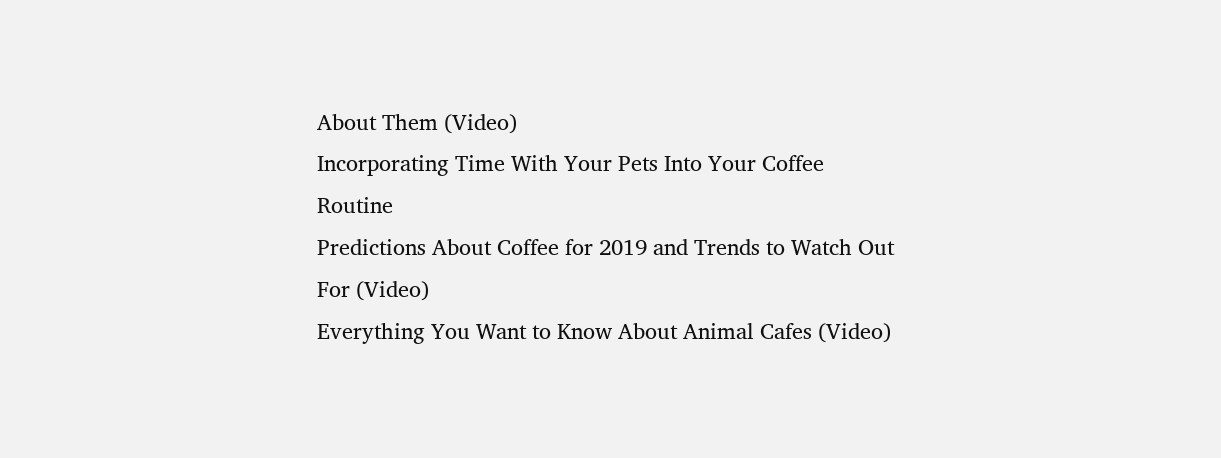About Them (Video)
Incorporating Time With Your Pets Into Your Coffee Routine
Predictions About Coffee for 2019 and Trends to Watch Out For (Video)
Everything You Want to Know About Animal Cafes (Video)